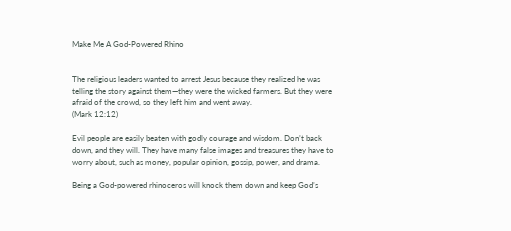Make Me A God-Powered Rhino


The religious leaders wanted to arrest Jesus because they realized he was telling the story against them—they were the wicked farmers. But they were afraid of the crowd, so they left him and went away.
(Mark 12:12)

Evil people are easily beaten with godly courage and wisdom. Don’t back down, and they will. They have many false images and treasures they have to worry about, such as money, popular opinion, gossip, power, and drama.

Being a God-powered rhinoceros will knock them down and keep God’s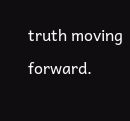truth moving forward.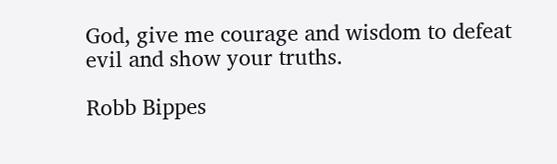God, give me courage and wisdom to defeat evil and show your truths.

Robb Bippes